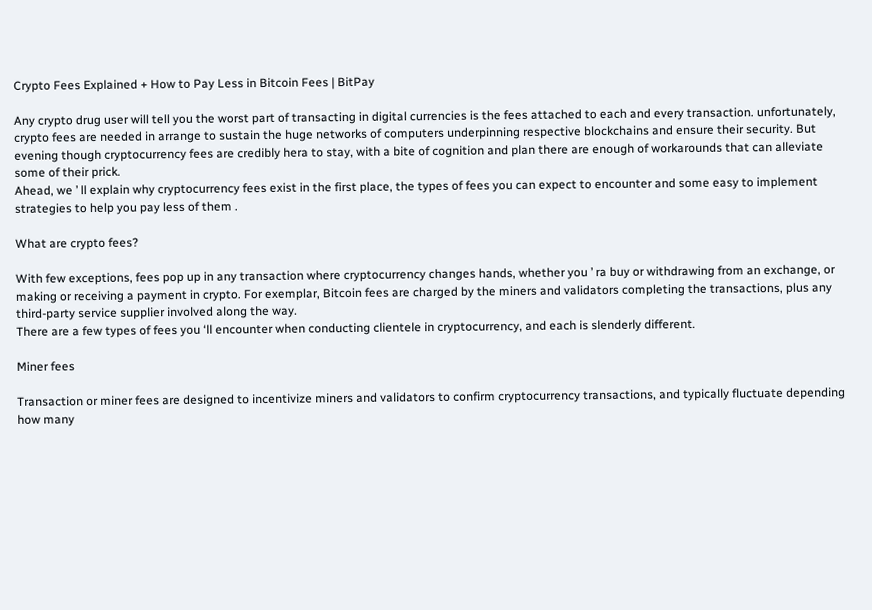Crypto Fees Explained + How to Pay Less in Bitcoin Fees | BitPay

Any crypto drug user will tell you the worst part of transacting in digital currencies is the fees attached to each and every transaction. unfortunately, crypto fees are needed in arrange to sustain the huge networks of computers underpinning respective blockchains and ensure their security. But evening though cryptocurrency fees are credibly hera to stay, with a bite of cognition and plan there are enough of workarounds that can alleviate some of their prick.
Ahead, we ’ ll explain why cryptocurrency fees exist in the first place, the types of fees you can expect to encounter and some easy to implement strategies to help you pay less of them .

What are crypto fees?

With few exceptions, fees pop up in any transaction where cryptocurrency changes hands, whether you ’ ra buy or withdrawing from an exchange, or making or receiving a payment in crypto. For exemplar, Bitcoin fees are charged by the miners and validators completing the transactions, plus any third-party service supplier involved along the way.
There are a few types of fees you ‘ll encounter when conducting clientele in cryptocurrency, and each is slenderly different.

Miner fees

Transaction or miner fees are designed to incentivize miners and validators to confirm cryptocurrency transactions, and typically fluctuate depending how many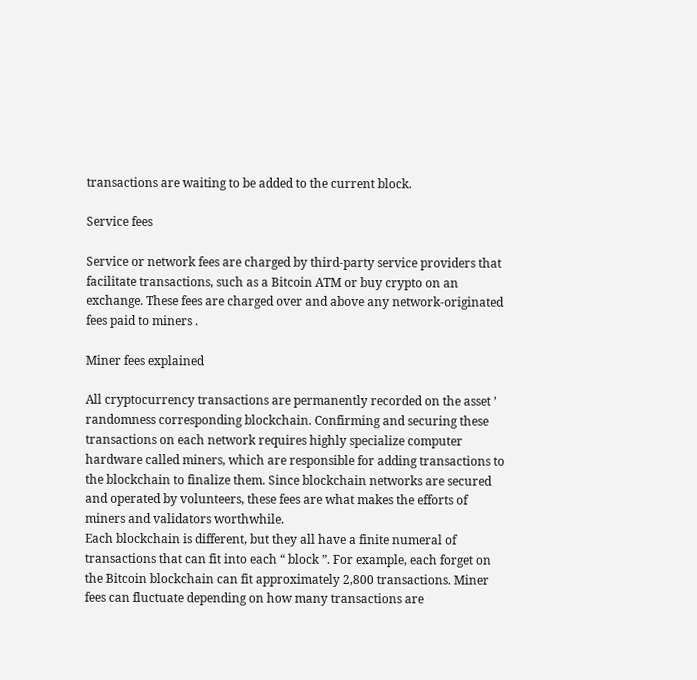transactions are waiting to be added to the current block.

Service fees

Service or network fees are charged by third-party service providers that facilitate transactions, such as a Bitcoin ATM or buy crypto on an exchange. These fees are charged over and above any network-originated fees paid to miners .

Miner fees explained

All cryptocurrency transactions are permanently recorded on the asset ’ randomness corresponding blockchain. Confirming and securing these transactions on each network requires highly specialize computer hardware called miners, which are responsible for adding transactions to the blockchain to finalize them. Since blockchain networks are secured and operated by volunteers, these fees are what makes the efforts of miners and validators worthwhile.
Each blockchain is different, but they all have a finite numeral of transactions that can fit into each “ block ”. For example, each forget on the Bitcoin blockchain can fit approximately 2,800 transactions. Miner fees can fluctuate depending on how many transactions are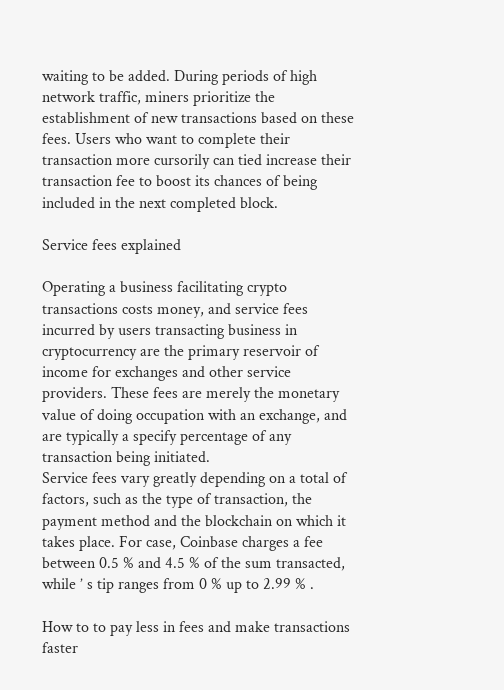waiting to be added. During periods of high network traffic, miners prioritize the establishment of new transactions based on these fees. Users who want to complete their transaction more cursorily can tied increase their transaction fee to boost its chances of being included in the next completed block.

Service fees explained

Operating a business facilitating crypto transactions costs money, and service fees incurred by users transacting business in cryptocurrency are the primary reservoir of income for exchanges and other service providers. These fees are merely the monetary value of doing occupation with an exchange, and are typically a specify percentage of any transaction being initiated.
Service fees vary greatly depending on a total of factors, such as the type of transaction, the payment method and the blockchain on which it takes place. For case, Coinbase charges a fee between 0.5 % and 4.5 % of the sum transacted, while ’ s tip ranges from 0 % up to 2.99 % .

How to to pay less in fees and make transactions faster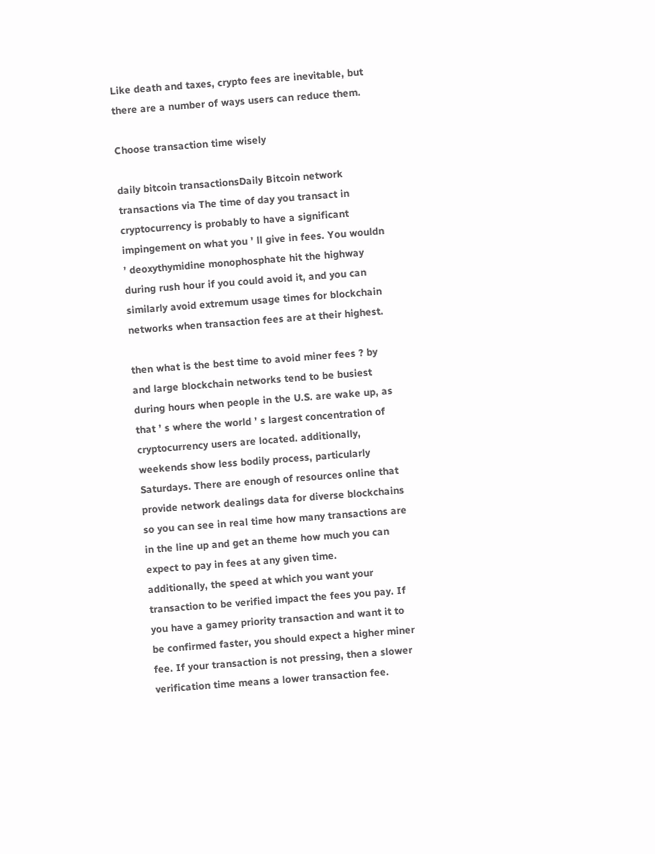Like death and taxes, crypto fees are inevitable, but there are a number of ways users can reduce them.

Choose transaction time wisely

daily bitcoin transactionsDaily Bitcoin network transactions via The time of day you transact in cryptocurrency is probably to have a significant impingement on what you ’ ll give in fees. You wouldn ’ deoxythymidine monophosphate hit the highway during rush hour if you could avoid it, and you can similarly avoid extremum usage times for blockchain networks when transaction fees are at their highest.

then what is the best time to avoid miner fees ? by and large blockchain networks tend to be busiest during hours when people in the U.S. are wake up, as that ’ s where the world ’ s largest concentration of cryptocurrency users are located. additionally, weekends show less bodily process, particularly Saturdays. There are enough of resources online that provide network dealings data for diverse blockchains so you can see in real time how many transactions are in the line up and get an theme how much you can expect to pay in fees at any given time.
additionally, the speed at which you want your transaction to be verified impact the fees you pay. If you have a gamey priority transaction and want it to be confirmed faster, you should expect a higher miner fee. If your transaction is not pressing, then a slower verification time means a lower transaction fee.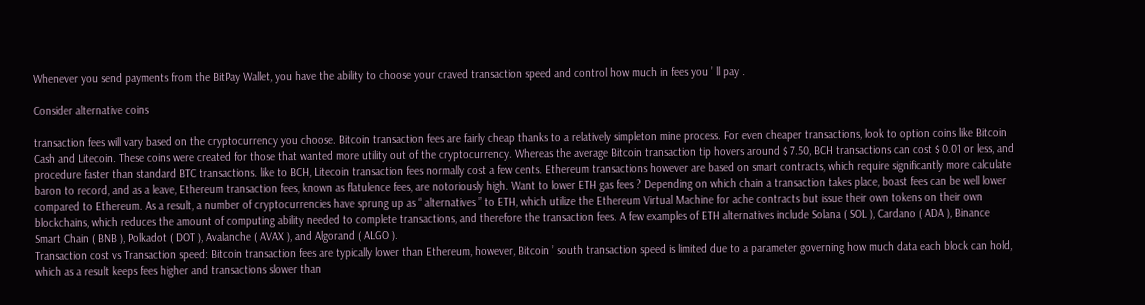Whenever you send payments from the BitPay Wallet, you have the ability to choose your craved transaction speed and control how much in fees you ’ ll pay .

Consider alternative coins

transaction fees will vary based on the cryptocurrency you choose. Bitcoin transaction fees are fairly cheap thanks to a relatively simpleton mine process. For even cheaper transactions, look to option coins like Bitcoin Cash and Litecoin. These coins were created for those that wanted more utility out of the cryptocurrency. Whereas the average Bitcoin transaction tip hovers around $ 7.50, BCH transactions can cost $ 0.01 or less, and procedure faster than standard BTC transactions. like to BCH, Litecoin transaction fees normally cost a few cents. Ethereum transactions however are based on smart contracts, which require significantly more calculate baron to record, and as a leave, Ethereum transaction fees, known as flatulence fees, are notoriously high. Want to lower ETH gas fees ? Depending on which chain a transaction takes place, boast fees can be well lower compared to Ethereum. As a result, a number of cryptocurrencies have sprung up as “ alternatives ” to ETH, which utilize the Ethereum Virtual Machine for ache contracts but issue their own tokens on their own blockchains, which reduces the amount of computing ability needed to complete transactions, and therefore the transaction fees. A few examples of ETH alternatives include Solana ( SOL ), Cardano ( ADA ), Binance Smart Chain ( BNB ), Polkadot ( DOT ), Avalanche ( AVAX ), and Algorand ( ALGO ).
Transaction cost vs Transaction speed: Bitcoin transaction fees are typically lower than Ethereum, however, Bitcoin ’ south transaction speed is limited due to a parameter governing how much data each block can hold, which as a result keeps fees higher and transactions slower than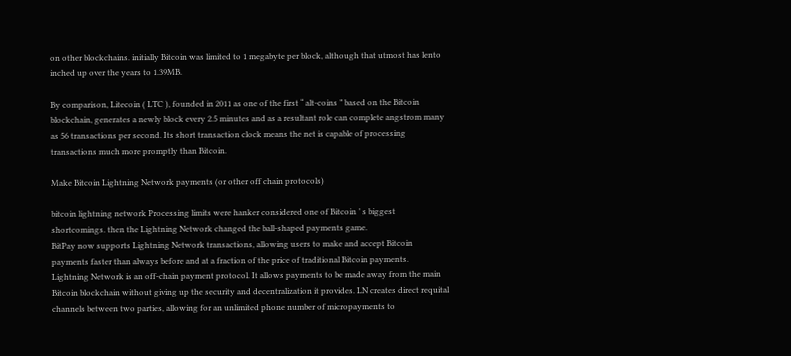on other blockchains. initially Bitcoin was limited to 1 megabyte per block, although that utmost has lento inched up over the years to 1.39MB.

By comparison, Litecoin ( LTC ), founded in 2011 as one of the first “ alt-coins ” based on the Bitcoin blockchain, generates a newly block every 2.5 minutes and as a resultant role can complete angstrom many as 56 transactions per second. Its short transaction clock means the net is capable of processing transactions much more promptly than Bitcoin.

Make Bitcoin Lightning Network payments (or other off chain protocols)

bitcoin lightning network Processing limits were hanker considered one of Bitcoin ’ s biggest shortcomings. then the Lightning Network changed the ball-shaped payments game.
BitPay now supports Lightning Network transactions, allowing users to make and accept Bitcoin payments faster than always before and at a fraction of the price of traditional Bitcoin payments.
Lightning Network is an off-chain payment protocol. It allows payments to be made away from the main Bitcoin blockchain without giving up the security and decentralization it provides. LN creates direct requital channels between two parties, allowing for an unlimited phone number of micropayments to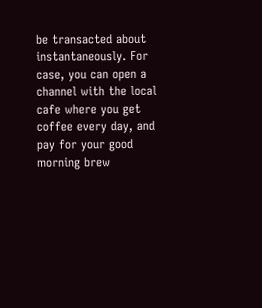be transacted about instantaneously. For case, you can open a channel with the local cafe where you get coffee every day, and pay for your good morning brew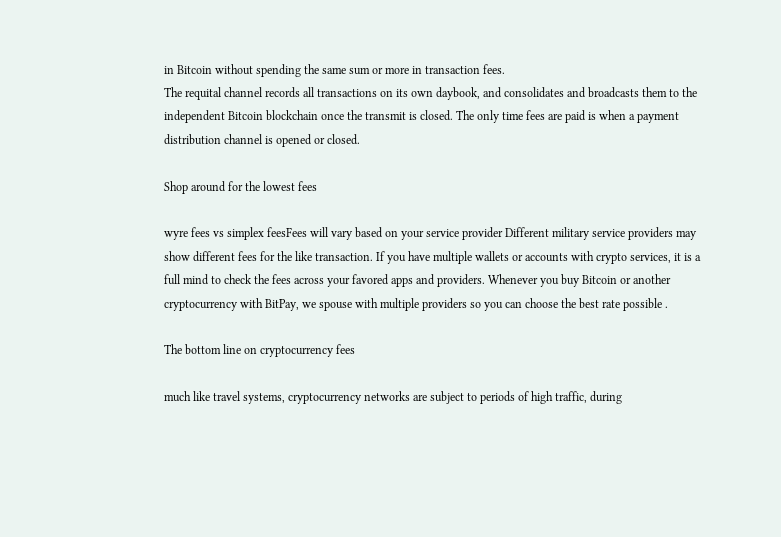in Bitcoin without spending the same sum or more in transaction fees.
The requital channel records all transactions on its own daybook, and consolidates and broadcasts them to the independent Bitcoin blockchain once the transmit is closed. The only time fees are paid is when a payment distribution channel is opened or closed.

Shop around for the lowest fees

wyre fees vs simplex feesFees will vary based on your service provider Different military service providers may show different fees for the like transaction. If you have multiple wallets or accounts with crypto services, it is a full mind to check the fees across your favored apps and providers. Whenever you buy Bitcoin or another cryptocurrency with BitPay, we spouse with multiple providers so you can choose the best rate possible .

The bottom line on cryptocurrency fees

much like travel systems, cryptocurrency networks are subject to periods of high traffic, during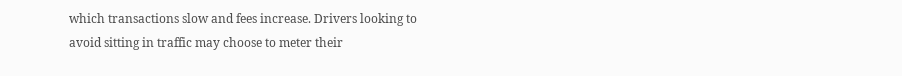which transactions slow and fees increase. Drivers looking to avoid sitting in traffic may choose to meter their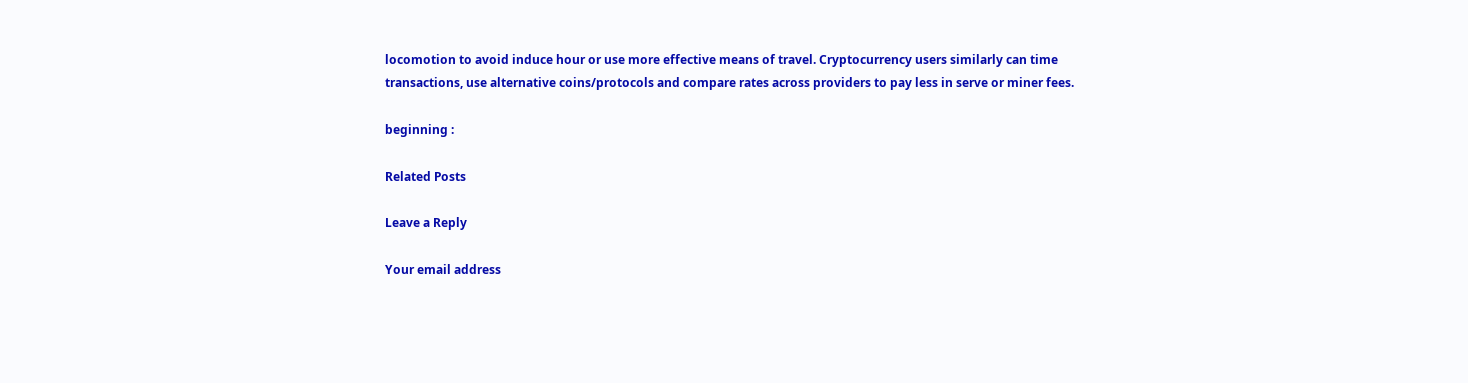locomotion to avoid induce hour or use more effective means of travel. Cryptocurrency users similarly can time transactions, use alternative coins/protocols and compare rates across providers to pay less in serve or miner fees.

beginning :

Related Posts

Leave a Reply

Your email address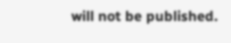will not be published.